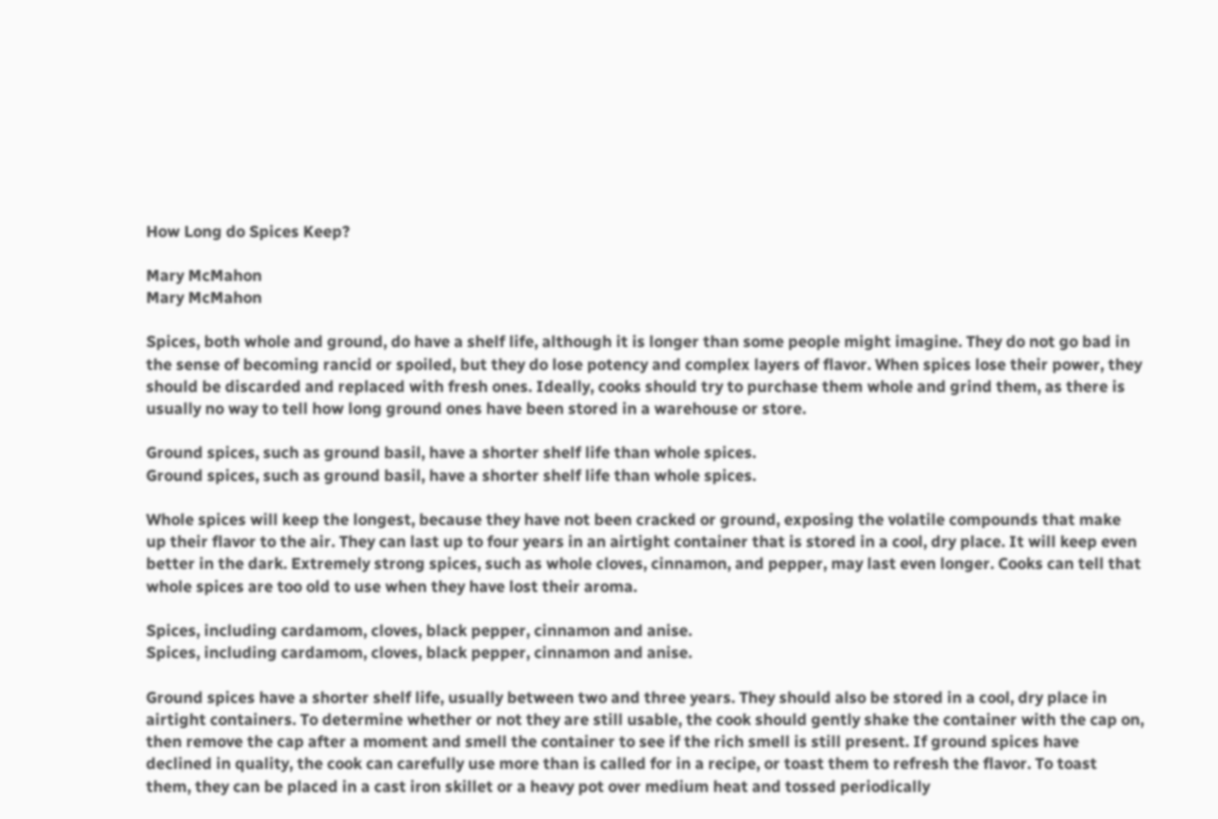How Long do Spices Keep?

Mary McMahon
Mary McMahon

Spices, both whole and ground, do have a shelf life, although it is longer than some people might imagine. They do not go bad in the sense of becoming rancid or spoiled, but they do lose potency and complex layers of flavor. When spices lose their power, they should be discarded and replaced with fresh ones. Ideally, cooks should try to purchase them whole and grind them, as there is usually no way to tell how long ground ones have been stored in a warehouse or store.

Ground spices, such as ground basil, have a shorter shelf life than whole spices.
Ground spices, such as ground basil, have a shorter shelf life than whole spices.

Whole spices will keep the longest, because they have not been cracked or ground, exposing the volatile compounds that make up their flavor to the air. They can last up to four years in an airtight container that is stored in a cool, dry place. It will keep even better in the dark. Extremely strong spices, such as whole cloves, cinnamon, and pepper, may last even longer. Cooks can tell that whole spices are too old to use when they have lost their aroma.

Spices, including cardamom, cloves, black pepper, cinnamon and anise.
Spices, including cardamom, cloves, black pepper, cinnamon and anise.

Ground spices have a shorter shelf life, usually between two and three years. They should also be stored in a cool, dry place in airtight containers. To determine whether or not they are still usable, the cook should gently shake the container with the cap on, then remove the cap after a moment and smell the container to see if the rich smell is still present. If ground spices have declined in quality, the cook can carefully use more than is called for in a recipe, or toast them to refresh the flavor. To toast them, they can be placed in a cast iron skillet or a heavy pot over medium heat and tossed periodically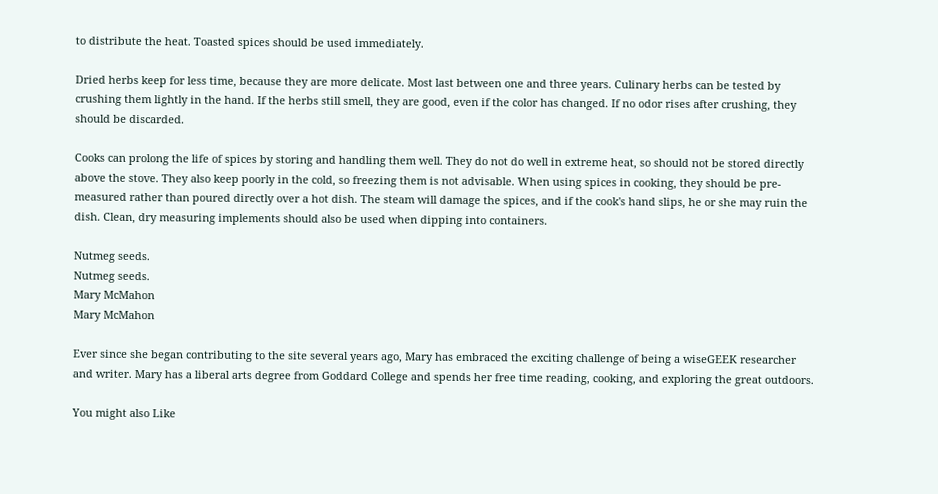to distribute the heat. Toasted spices should be used immediately.

Dried herbs keep for less time, because they are more delicate. Most last between one and three years. Culinary herbs can be tested by crushing them lightly in the hand. If the herbs still smell, they are good, even if the color has changed. If no odor rises after crushing, they should be discarded.

Cooks can prolong the life of spices by storing and handling them well. They do not do well in extreme heat, so should not be stored directly above the stove. They also keep poorly in the cold, so freezing them is not advisable. When using spices in cooking, they should be pre-measured rather than poured directly over a hot dish. The steam will damage the spices, and if the cook's hand slips, he or she may ruin the dish. Clean, dry measuring implements should also be used when dipping into containers.

Nutmeg seeds.
Nutmeg seeds.
Mary McMahon
Mary McMahon

Ever since she began contributing to the site several years ago, Mary has embraced the exciting challenge of being a wiseGEEK researcher and writer. Mary has a liberal arts degree from Goddard College and spends her free time reading, cooking, and exploring the great outdoors.

You might also Like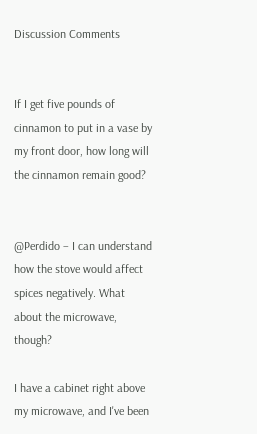Discussion Comments


If I get five pounds of cinnamon to put in a vase by my front door, how long will the cinnamon remain good?


@Perdido – I can understand how the stove would affect spices negatively. What about the microwave, though?

I have a cabinet right above my microwave, and I've been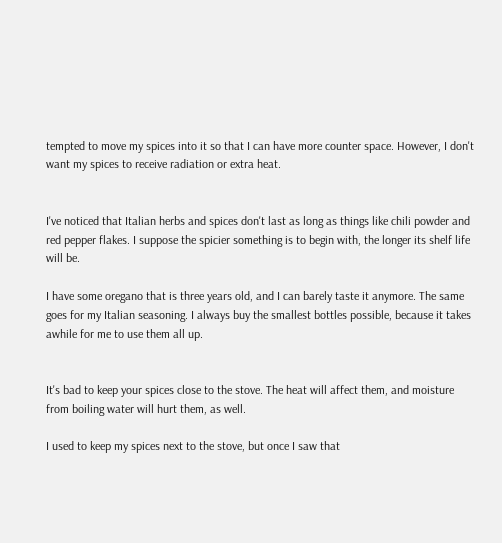tempted to move my spices into it so that I can have more counter space. However, I don't want my spices to receive radiation or extra heat.


I've noticed that Italian herbs and spices don't last as long as things like chili powder and red pepper flakes. I suppose the spicier something is to begin with, the longer its shelf life will be.

I have some oregano that is three years old, and I can barely taste it anymore. The same goes for my Italian seasoning. I always buy the smallest bottles possible, because it takes awhile for me to use them all up.


It's bad to keep your spices close to the stove. The heat will affect them, and moisture from boiling water will hurt them, as well.

I used to keep my spices next to the stove, but once I saw that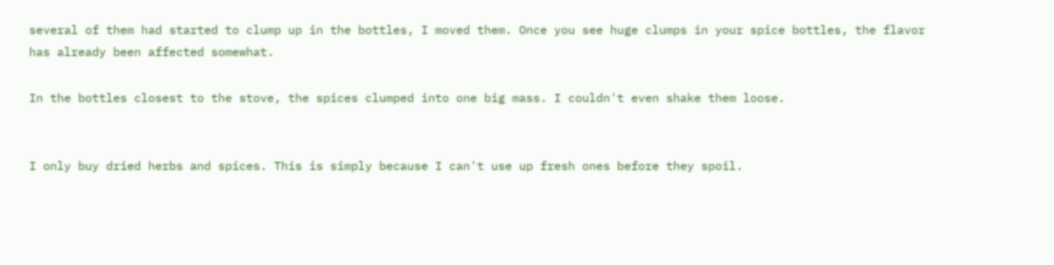several of them had started to clump up in the bottles, I moved them. Once you see huge clumps in your spice bottles, the flavor has already been affected somewhat.

In the bottles closest to the stove, the spices clumped into one big mass. I couldn't even shake them loose.


I only buy dried herbs and spices. This is simply because I can't use up fresh ones before they spoil.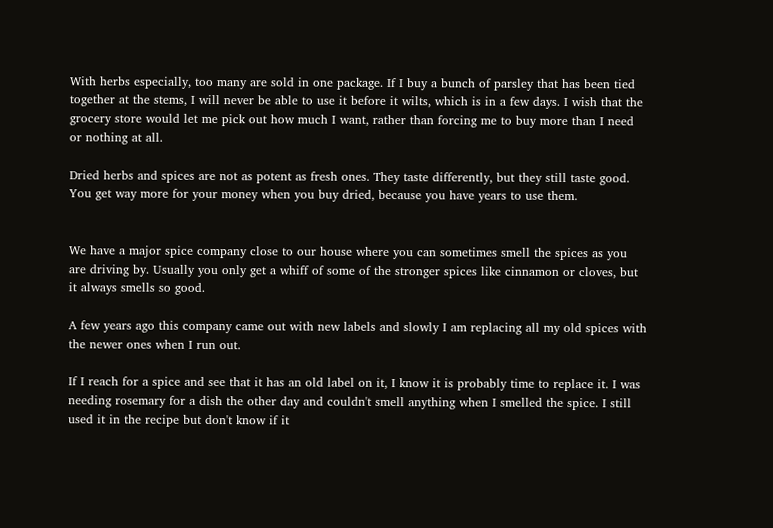With herbs especially, too many are sold in one package. If I buy a bunch of parsley that has been tied together at the stems, I will never be able to use it before it wilts, which is in a few days. I wish that the grocery store would let me pick out how much I want, rather than forcing me to buy more than I need or nothing at all.

Dried herbs and spices are not as potent as fresh ones. They taste differently, but they still taste good. You get way more for your money when you buy dried, because you have years to use them.


We have a major spice company close to our house where you can sometimes smell the spices as you are driving by. Usually you only get a whiff of some of the stronger spices like cinnamon or cloves, but it always smells so good.

A few years ago this company came out with new labels and slowly I am replacing all my old spices with the newer ones when I run out.

If I reach for a spice and see that it has an old label on it, I know it is probably time to replace it. I was needing rosemary for a dish the other day and couldn't smell anything when I smelled the spice. I still used it in the recipe but don't know if it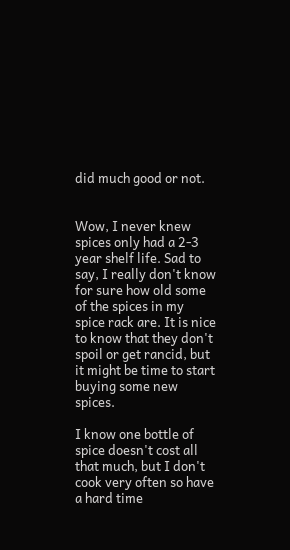did much good or not.


Wow, I never knew spices only had a 2-3 year shelf life. Sad to say, I really don't know for sure how old some of the spices in my spice rack are. It is nice to know that they don't spoil or get rancid, but it might be time to start buying some new spices.

I know one bottle of spice doesn't cost all that much, but I don't cook very often so have a hard time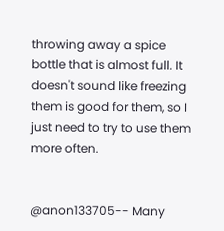throwing away a spice bottle that is almost full. It doesn't sound like freezing them is good for them, so I just need to try to use them more often.


@anon133705-- Many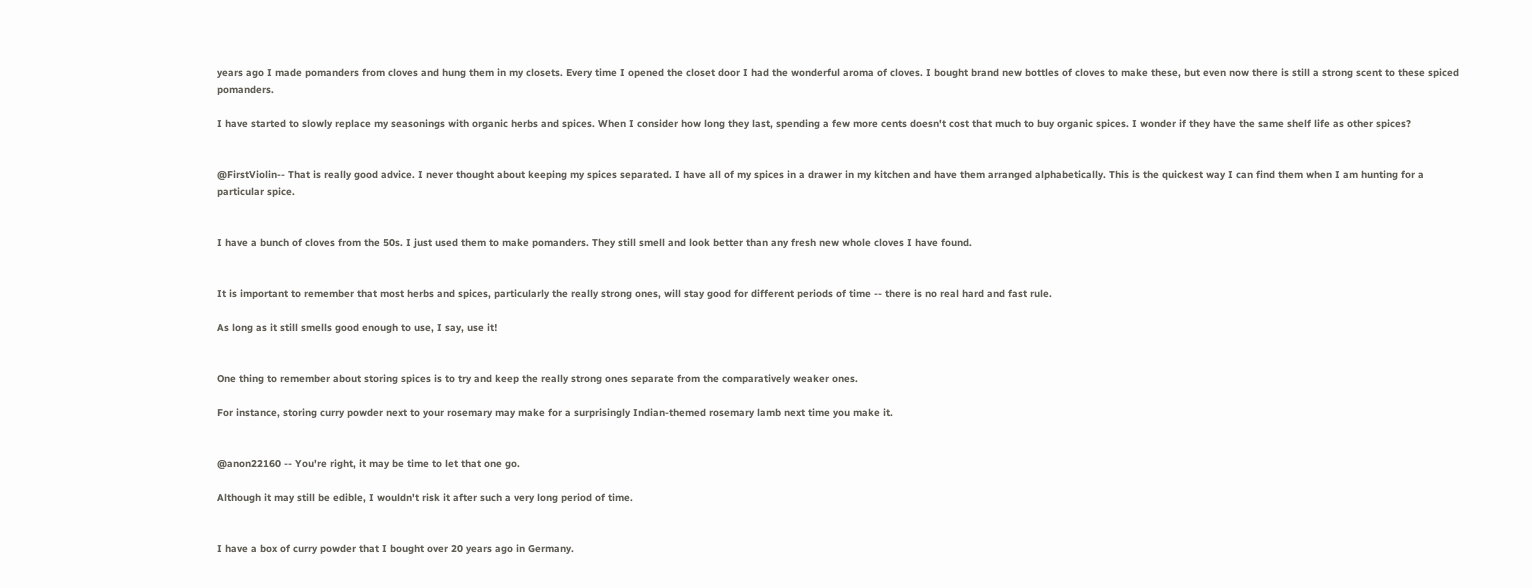years ago I made pomanders from cloves and hung them in my closets. Every time I opened the closet door I had the wonderful aroma of cloves. I bought brand new bottles of cloves to make these, but even now there is still a strong scent to these spiced pomanders.

I have started to slowly replace my seasonings with organic herbs and spices. When I consider how long they last, spending a few more cents doesn't cost that much to buy organic spices. I wonder if they have the same shelf life as other spices?


@FirstViolin-- That is really good advice. I never thought about keeping my spices separated. I have all of my spices in a drawer in my kitchen and have them arranged alphabetically. This is the quickest way I can find them when I am hunting for a particular spice.


I have a bunch of cloves from the 50s. I just used them to make pomanders. They still smell and look better than any fresh new whole cloves I have found.


It is important to remember that most herbs and spices, particularly the really strong ones, will stay good for different periods of time -- there is no real hard and fast rule.

As long as it still smells good enough to use, I say, use it!


One thing to remember about storing spices is to try and keep the really strong ones separate from the comparatively weaker ones.

For instance, storing curry powder next to your rosemary may make for a surprisingly Indian-themed rosemary lamb next time you make it.


@anon22160 -- You're right, it may be time to let that one go.

Although it may still be edible, I wouldn't risk it after such a very long period of time.


I have a box of curry powder that I bought over 20 years ago in Germany.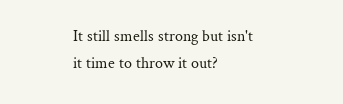It still smells strong but isn't it time to throw it out?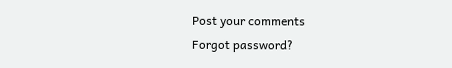Post your comments
Forgot password?